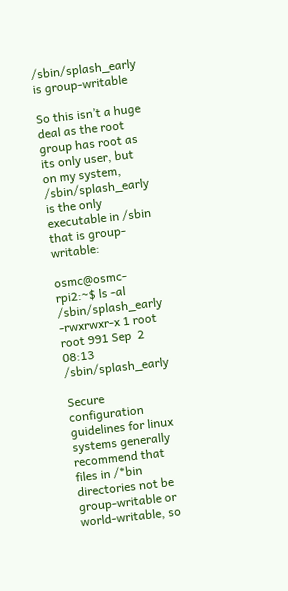/sbin/splash_early is group-writable

So this isn’t a huge deal as the root group has root as its only user, but on my system, /sbin/splash_early is the only executable in /sbin that is group-writable:

osmc@osmc-rpi2:~$ ls -al /sbin/splash_early
-rwxrwxr-x 1 root root 991 Sep  2 08:13 /sbin/splash_early

Secure configuration guidelines for linux systems generally recommend that files in /*bin directories not be group-writable or world-writable, so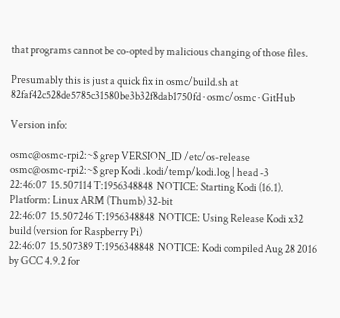that programs cannot be co-opted by malicious changing of those files.

Presumably this is just a quick fix in osmc/build.sh at 82faf42c528de5785c31580be3b32f8dab1750fd · osmc/osmc · GitHub

Version info:

osmc@osmc-rpi2:~$ grep VERSION_ID /etc/os-release
osmc@osmc-rpi2:~$ grep Kodi .kodi/temp/kodi.log | head -3
22:46:07  15.507114 T:1956348848  NOTICE: Starting Kodi (16.1). Platform: Linux ARM (Thumb) 32-bit
22:46:07  15.507246 T:1956348848  NOTICE: Using Release Kodi x32 build (version for Raspberry Pi)
22:46:07  15.507389 T:1956348848  NOTICE: Kodi compiled Aug 28 2016 by GCC 4.9.2 for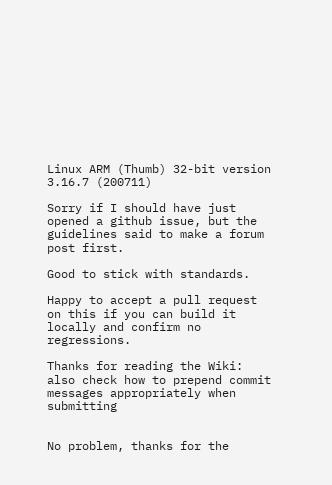Linux ARM (Thumb) 32-bit version 3.16.7 (200711)

Sorry if I should have just opened a github issue, but the guidelines said to make a forum post first.

Good to stick with standards.

Happy to accept a pull request on this if you can build it locally and confirm no regressions.

Thanks for reading the Wiki: also check how to prepend commit messages appropriately when submitting


No problem, thanks for the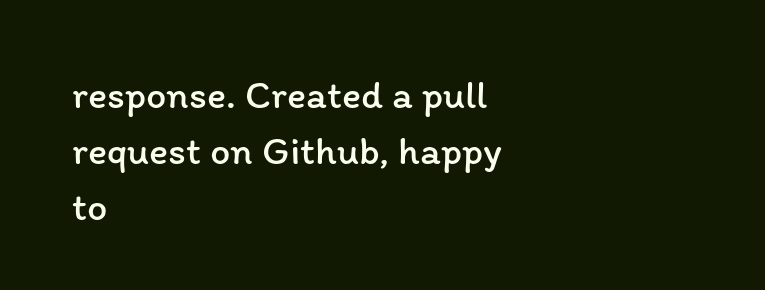response. Created a pull request on Github, happy to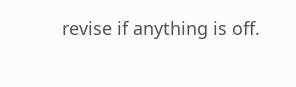revise if anything is off.